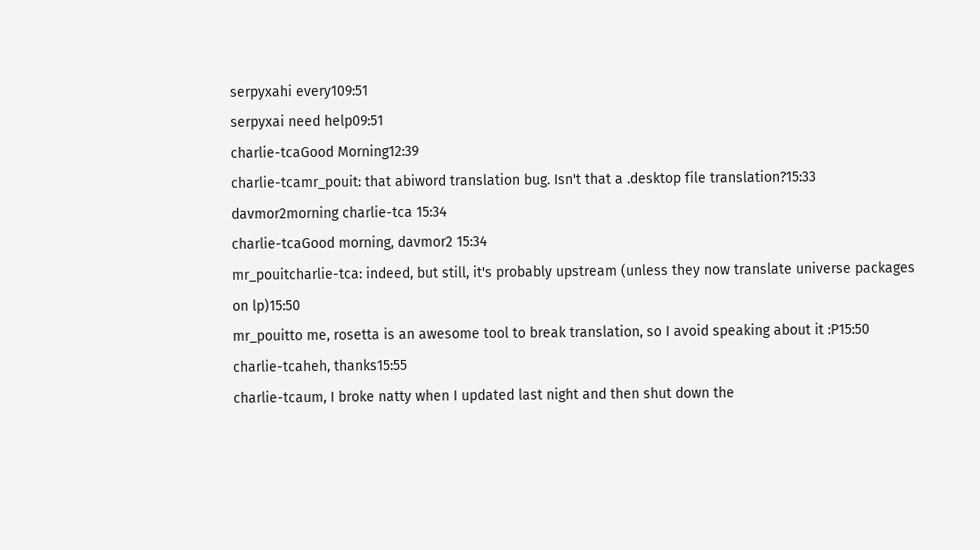serpyxahi every109:51
serpyxai need help09:51
charlie-tcaGood Morning12:39
charlie-tcamr_pouit: that abiword translation bug. Isn't that a .desktop file translation?15:33
davmor2morning charlie-tca 15:34
charlie-tcaGood morning, davmor2 15:34
mr_pouitcharlie-tca: indeed, but still, it's probably upstream (unless they now translate universe packages on lp)15:50
mr_pouitto me, rosetta is an awesome tool to break translation, so I avoid speaking about it :P15:50
charlie-tcaheh, thanks15:55
charlie-tcaum, I broke natty when I updated last night and then shut down the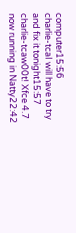computer15:56
charlie-tcaI will have to try and fix it tonight15:57
charlie-tcaw00t! Xfce 4.7 now running in Natty22:42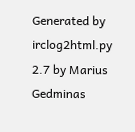Generated by irclog2html.py 2.7 by Marius Gedminas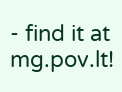- find it at mg.pov.lt!